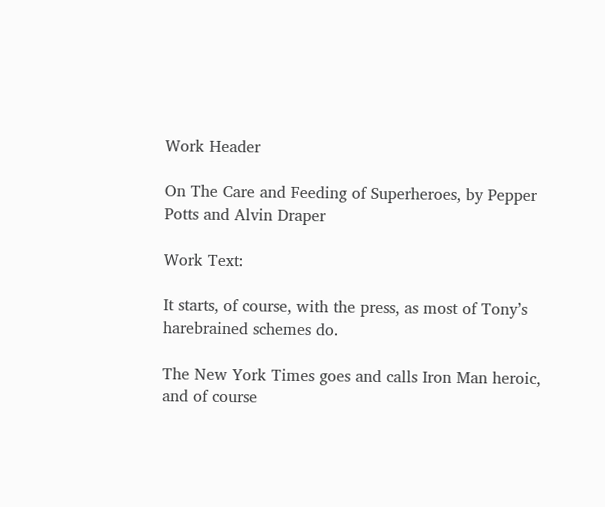Work Header

On The Care and Feeding of Superheroes, by Pepper Potts and Alvin Draper

Work Text:

It starts, of course, with the press, as most of Tony’s harebrained schemes do.

The New York Times goes and calls Iron Man heroic, and of course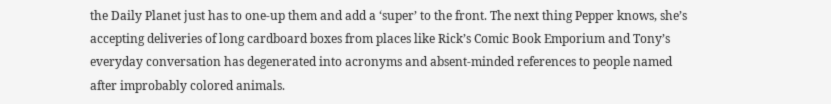the Daily Planet just has to one-up them and add a ‘super’ to the front. The next thing Pepper knows, she’s accepting deliveries of long cardboard boxes from places like Rick’s Comic Book Emporium and Tony’s everyday conversation has degenerated into acronyms and absent-minded references to people named after improbably colored animals.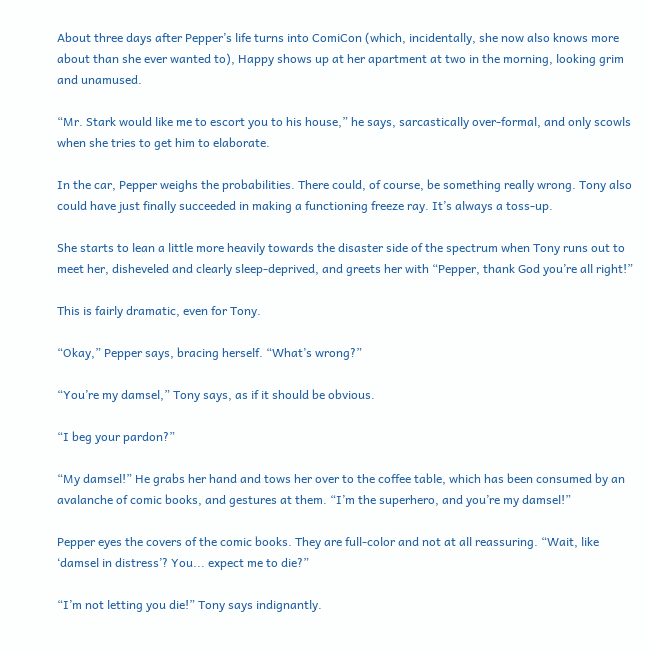About three days after Pepper’s life turns into ComiCon (which, incidentally, she now also knows more about than she ever wanted to), Happy shows up at her apartment at two in the morning, looking grim and unamused.

“Mr. Stark would like me to escort you to his house,” he says, sarcastically over-formal, and only scowls when she tries to get him to elaborate.

In the car, Pepper weighs the probabilities. There could, of course, be something really wrong. Tony also could have just finally succeeded in making a functioning freeze ray. It’s always a toss-up.

She starts to lean a little more heavily towards the disaster side of the spectrum when Tony runs out to meet her, disheveled and clearly sleep-deprived, and greets her with “Pepper, thank God you’re all right!”

This is fairly dramatic, even for Tony.

“Okay,” Pepper says, bracing herself. “What’s wrong?”

“You’re my damsel,” Tony says, as if it should be obvious.

“I beg your pardon?”

“My damsel!” He grabs her hand and tows her over to the coffee table, which has been consumed by an avalanche of comic books, and gestures at them. “I’m the superhero, and you’re my damsel!”

Pepper eyes the covers of the comic books. They are full-color and not at all reassuring. “Wait, like ‘damsel in distress’? You... expect me to die?”

“I’m not letting you die!” Tony says indignantly.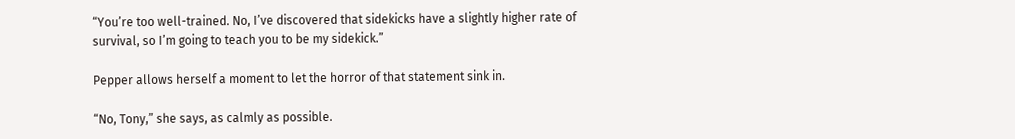“You’re too well-trained. No, I’ve discovered that sidekicks have a slightly higher rate of survival, so I’m going to teach you to be my sidekick.”

Pepper allows herself a moment to let the horror of that statement sink in.

“No, Tony,” she says, as calmly as possible.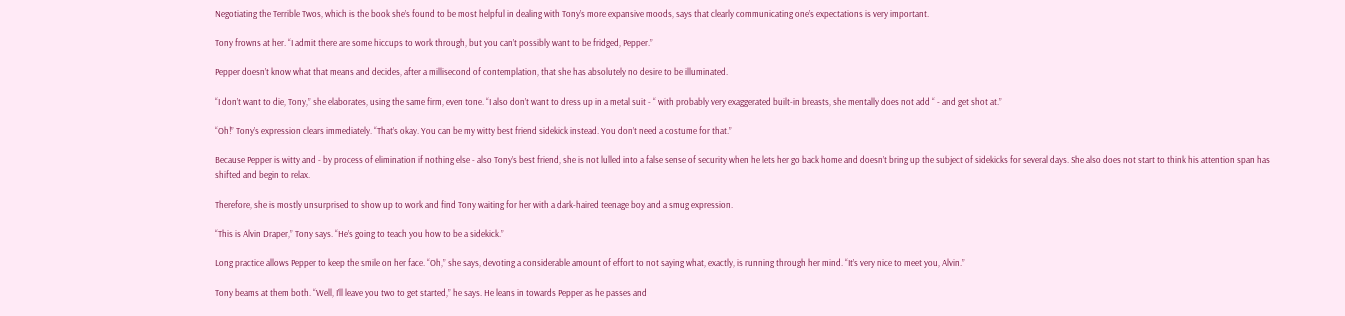Negotiating the Terrible Twos, which is the book she’s found to be most helpful in dealing with Tony’s more expansive moods, says that clearly communicating one’s expectations is very important.

Tony frowns at her. “I admit there are some hiccups to work through, but you can’t possibly want to be fridged, Pepper.”

Pepper doesn’t know what that means and decides, after a millisecond of contemplation, that she has absolutely no desire to be illuminated.

“I don’t want to die, Tony,” she elaborates, using the same firm, even tone. “I also don’t want to dress up in a metal suit - “ with probably very exaggerated built-in breasts, she mentally does not add “ - and get shot at.”

“Oh!” Tony’s expression clears immediately. “That’s okay. You can be my witty best friend sidekick instead. You don’t need a costume for that.”

Because Pepper is witty and - by process of elimination if nothing else - also Tony’s best friend, she is not lulled into a false sense of security when he lets her go back home and doesn’t bring up the subject of sidekicks for several days. She also does not start to think his attention span has shifted and begin to relax.

Therefore, she is mostly unsurprised to show up to work and find Tony waiting for her with a dark-haired teenage boy and a smug expression.

“This is Alvin Draper,” Tony says. “He’s going to teach you how to be a sidekick.”

Long practice allows Pepper to keep the smile on her face. “Oh,” she says, devoting a considerable amount of effort to not saying what, exactly, is running through her mind. “It’s very nice to meet you, Alvin.”

Tony beams at them both. “Well, I’ll leave you two to get started,” he says. He leans in towards Pepper as he passes and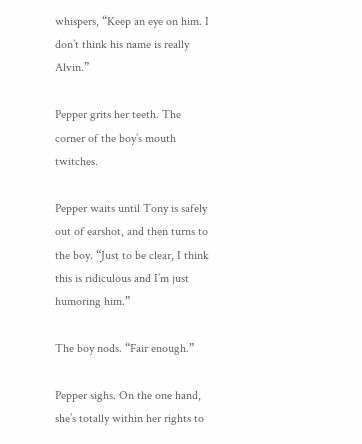whispers, “Keep an eye on him. I don’t think his name is really Alvin.”

Pepper grits her teeth. The corner of the boy’s mouth twitches.

Pepper waits until Tony is safely out of earshot, and then turns to the boy. “Just to be clear, I think this is ridiculous and I’m just humoring him.”

The boy nods. “Fair enough.”

Pepper sighs. On the one hand, she’s totally within her rights to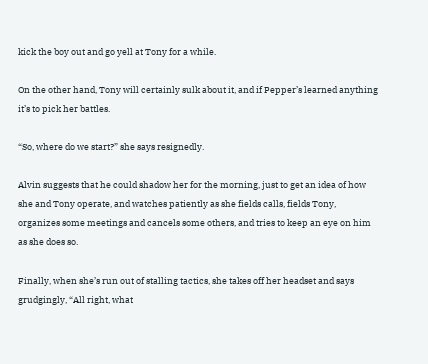kick the boy out and go yell at Tony for a while.

On the other hand, Tony will certainly sulk about it, and if Pepper’s learned anything it’s to pick her battles.

“So, where do we start?” she says resignedly.

Alvin suggests that he could shadow her for the morning, just to get an idea of how she and Tony operate, and watches patiently as she fields calls, fields Tony, organizes some meetings and cancels some others, and tries to keep an eye on him as she does so.

Finally, when she’s run out of stalling tactics, she takes off her headset and says grudgingly, “All right, what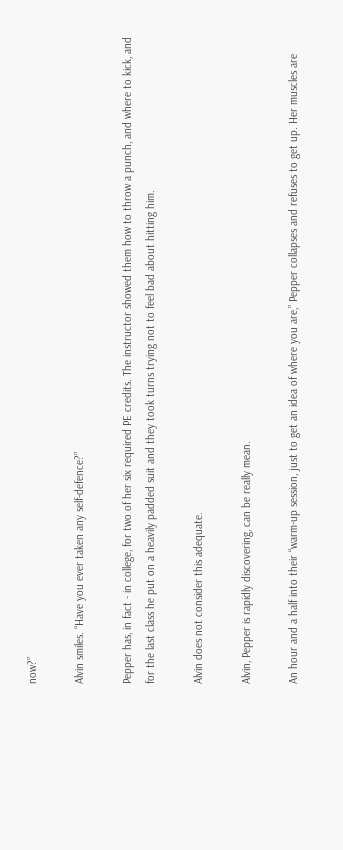now?”

Alvin smiles. “Have you ever taken any self-defence?”

Pepper has, in fact - in college, for two of her six required PE credits. The instructor showed them how to throw a punch, and where to kick, and for the last class he put on a heavily padded suit and they took turns trying not to feel bad about hitting him.

Alvin does not consider this adequate.

Alvin, Pepper is rapidly discovering, can be really mean.

An hour and a half into their “warm-up session, just to get an idea of where you are,” Pepper collapses and refuses to get up. Her muscles are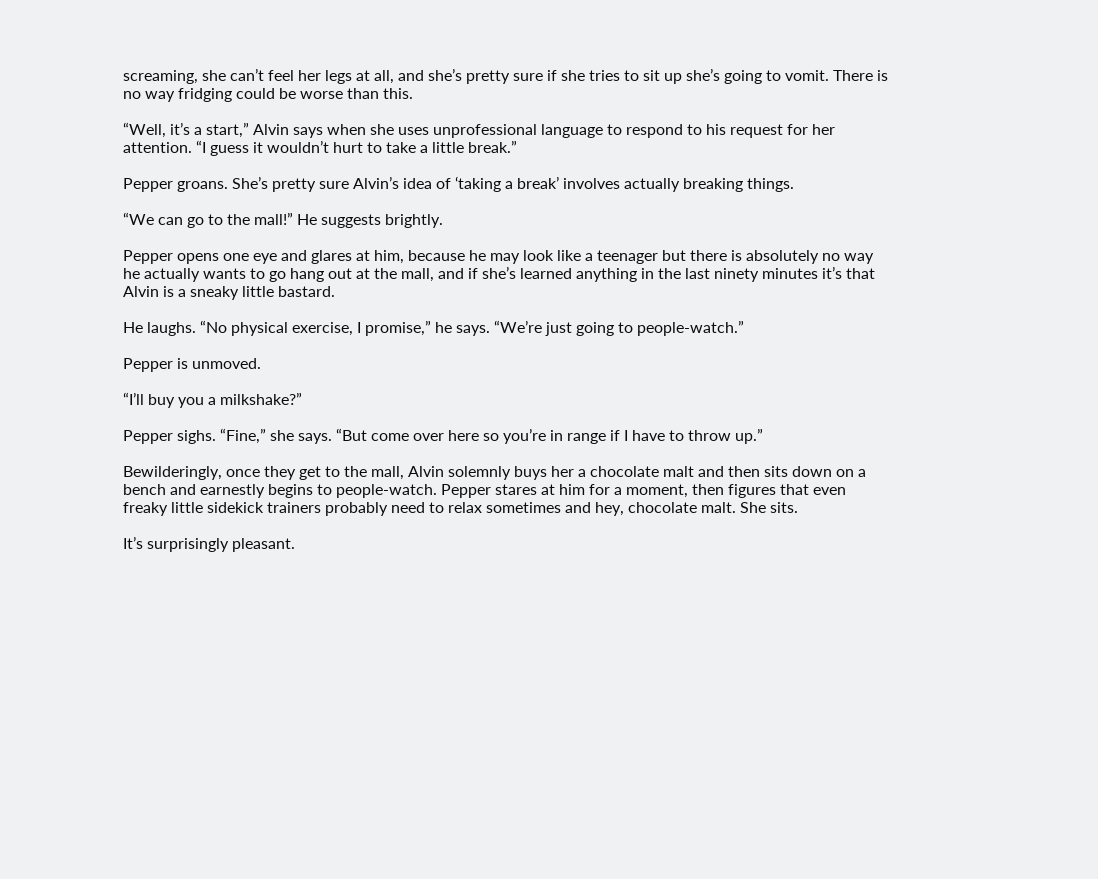screaming, she can’t feel her legs at all, and she’s pretty sure if she tries to sit up she’s going to vomit. There is no way fridging could be worse than this.

“Well, it’s a start,” Alvin says when she uses unprofessional language to respond to his request for her attention. “I guess it wouldn’t hurt to take a little break.”

Pepper groans. She’s pretty sure Alvin’s idea of ‘taking a break’ involves actually breaking things.

“We can go to the mall!” He suggests brightly.

Pepper opens one eye and glares at him, because he may look like a teenager but there is absolutely no way he actually wants to go hang out at the mall, and if she’s learned anything in the last ninety minutes it’s that Alvin is a sneaky little bastard.

He laughs. “No physical exercise, I promise,” he says. “We’re just going to people-watch.”

Pepper is unmoved.

“I’ll buy you a milkshake?”

Pepper sighs. “Fine,” she says. “But come over here so you’re in range if I have to throw up.”

Bewilderingly, once they get to the mall, Alvin solemnly buys her a chocolate malt and then sits down on a bench and earnestly begins to people-watch. Pepper stares at him for a moment, then figures that even freaky little sidekick trainers probably need to relax sometimes and hey, chocolate malt. She sits.

It’s surprisingly pleasant.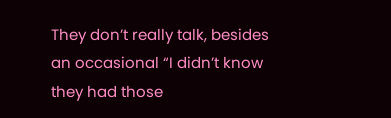They don’t really talk, besides an occasional “I didn’t know they had those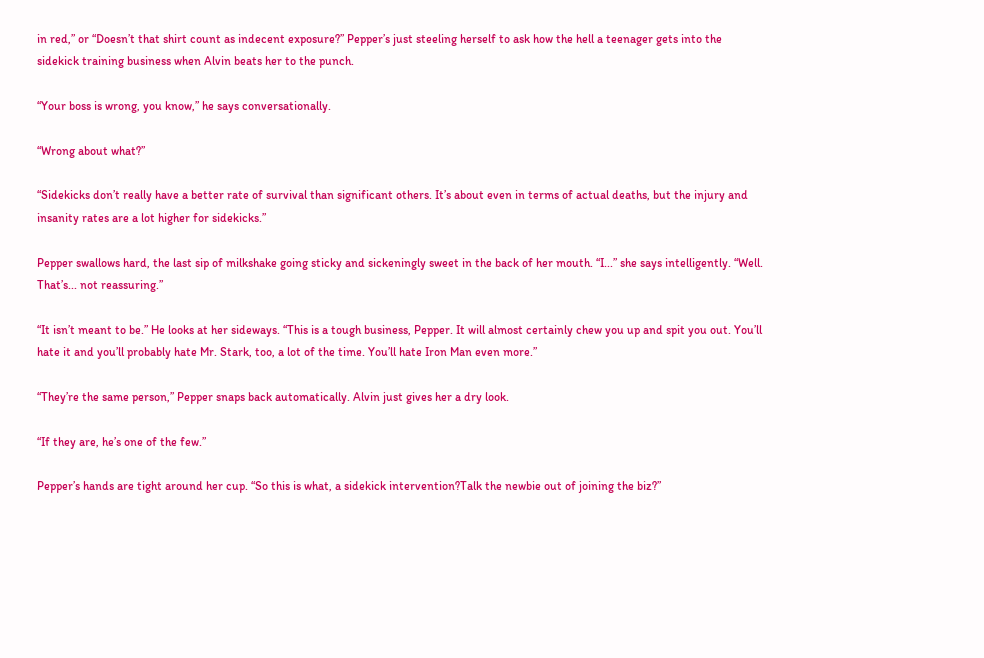in red,” or “Doesn’t that shirt count as indecent exposure?” Pepper’s just steeling herself to ask how the hell a teenager gets into the sidekick training business when Alvin beats her to the punch.

“Your boss is wrong, you know,” he says conversationally.

“Wrong about what?”

“Sidekicks don’t really have a better rate of survival than significant others. It’s about even in terms of actual deaths, but the injury and insanity rates are a lot higher for sidekicks.”

Pepper swallows hard, the last sip of milkshake going sticky and sickeningly sweet in the back of her mouth. “I...” she says intelligently. “Well. That’s... not reassuring.”

“It isn’t meant to be.” He looks at her sideways. “This is a tough business, Pepper. It will almost certainly chew you up and spit you out. You’ll hate it and you’ll probably hate Mr. Stark, too, a lot of the time. You’ll hate Iron Man even more.”

“They’re the same person,” Pepper snaps back automatically. Alvin just gives her a dry look.

“If they are, he’s one of the few.”

Pepper’s hands are tight around her cup. “So this is what, a sidekick intervention?Talk the newbie out of joining the biz?”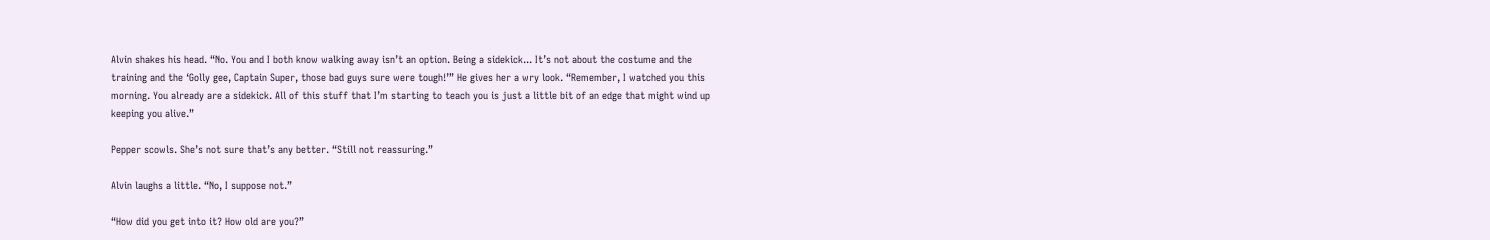Alvin shakes his head. “No. You and I both know walking away isn’t an option. Being a sidekick... It’s not about the costume and the training and the ‘Golly gee, Captain Super, those bad guys sure were tough!’” He gives her a wry look. “Remember, I watched you this morning. You already are a sidekick. All of this stuff that I’m starting to teach you is just a little bit of an edge that might wind up keeping you alive.”

Pepper scowls. She’s not sure that’s any better. “Still not reassuring.”

Alvin laughs a little. “No, I suppose not.”

“How did you get into it? How old are you?”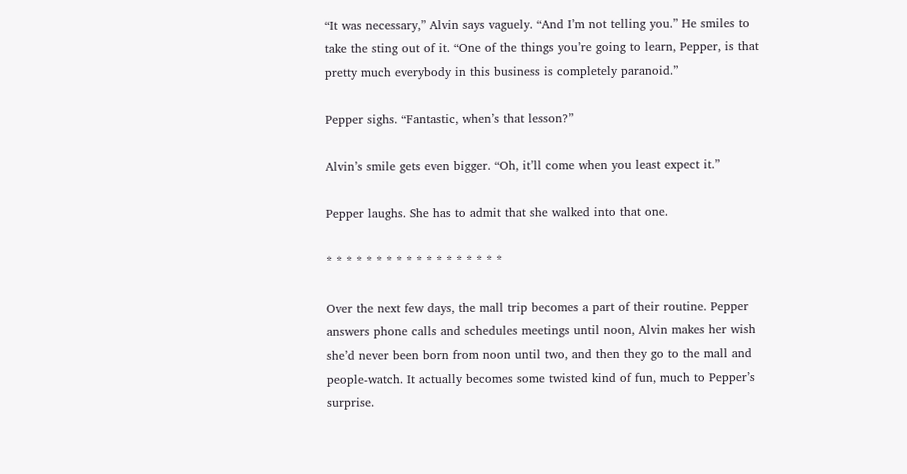“It was necessary,” Alvin says vaguely. “And I’m not telling you.” He smiles to take the sting out of it. “One of the things you’re going to learn, Pepper, is that pretty much everybody in this business is completely paranoid.”

Pepper sighs. “Fantastic, when’s that lesson?”

Alvin’s smile gets even bigger. “Oh, it’ll come when you least expect it.”

Pepper laughs. She has to admit that she walked into that one.

* * * * * * * * * * * * * * * * * *

Over the next few days, the mall trip becomes a part of their routine. Pepper answers phone calls and schedules meetings until noon, Alvin makes her wish she’d never been born from noon until two, and then they go to the mall and people-watch. It actually becomes some twisted kind of fun, much to Pepper’s surprise.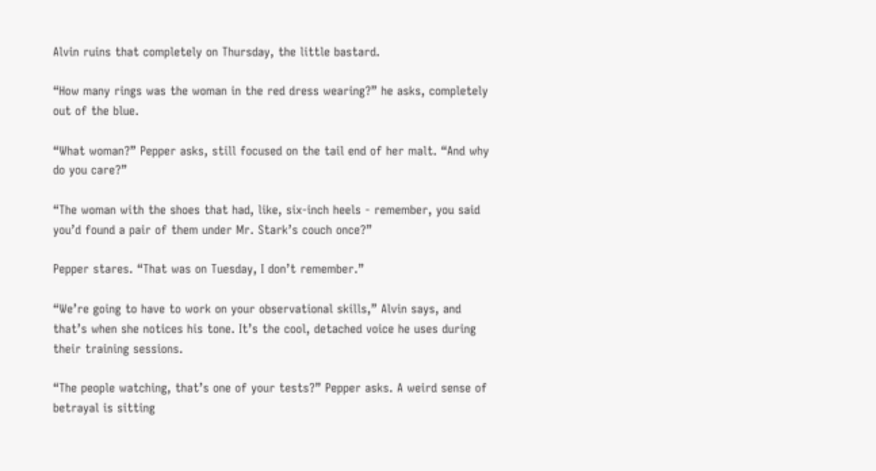Alvin ruins that completely on Thursday, the little bastard.

“How many rings was the woman in the red dress wearing?” he asks, completely out of the blue.

“What woman?” Pepper asks, still focused on the tail end of her malt. “And why do you care?”

“The woman with the shoes that had, like, six-inch heels - remember, you said you’d found a pair of them under Mr. Stark’s couch once?”

Pepper stares. “That was on Tuesday, I don’t remember.”

“We’re going to have to work on your observational skills,” Alvin says, and that’s when she notices his tone. It’s the cool, detached voice he uses during their training sessions.

“The people watching, that’s one of your tests?” Pepper asks. A weird sense of betrayal is sitting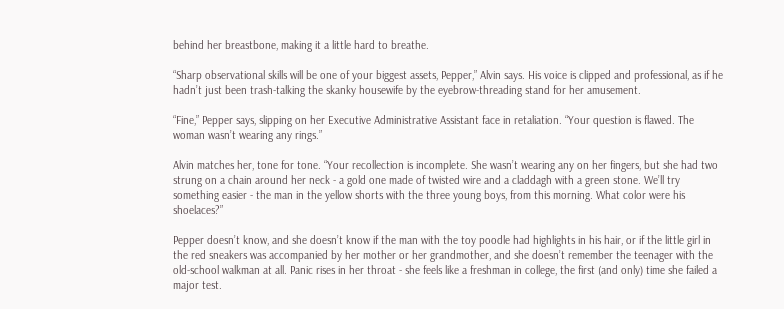behind her breastbone, making it a little hard to breathe.

“Sharp observational skills will be one of your biggest assets, Pepper,” Alvin says. His voice is clipped and professional, as if he hadn’t just been trash-talking the skanky housewife by the eyebrow-threading stand for her amusement.

“Fine,” Pepper says, slipping on her Executive Administrative Assistant face in retaliation. “Your question is flawed. The woman wasn’t wearing any rings.”

Alvin matches her, tone for tone. “Your recollection is incomplete. She wasn’t wearing any on her fingers, but she had two strung on a chain around her neck - a gold one made of twisted wire and a claddagh with a green stone. We’ll try something easier - the man in the yellow shorts with the three young boys, from this morning. What color were his shoelaces?”

Pepper doesn’t know, and she doesn’t know if the man with the toy poodle had highlights in his hair, or if the little girl in the red sneakers was accompanied by her mother or her grandmother, and she doesn’t remember the teenager with the old-school walkman at all. Panic rises in her throat - she feels like a freshman in college, the first (and only) time she failed a major test.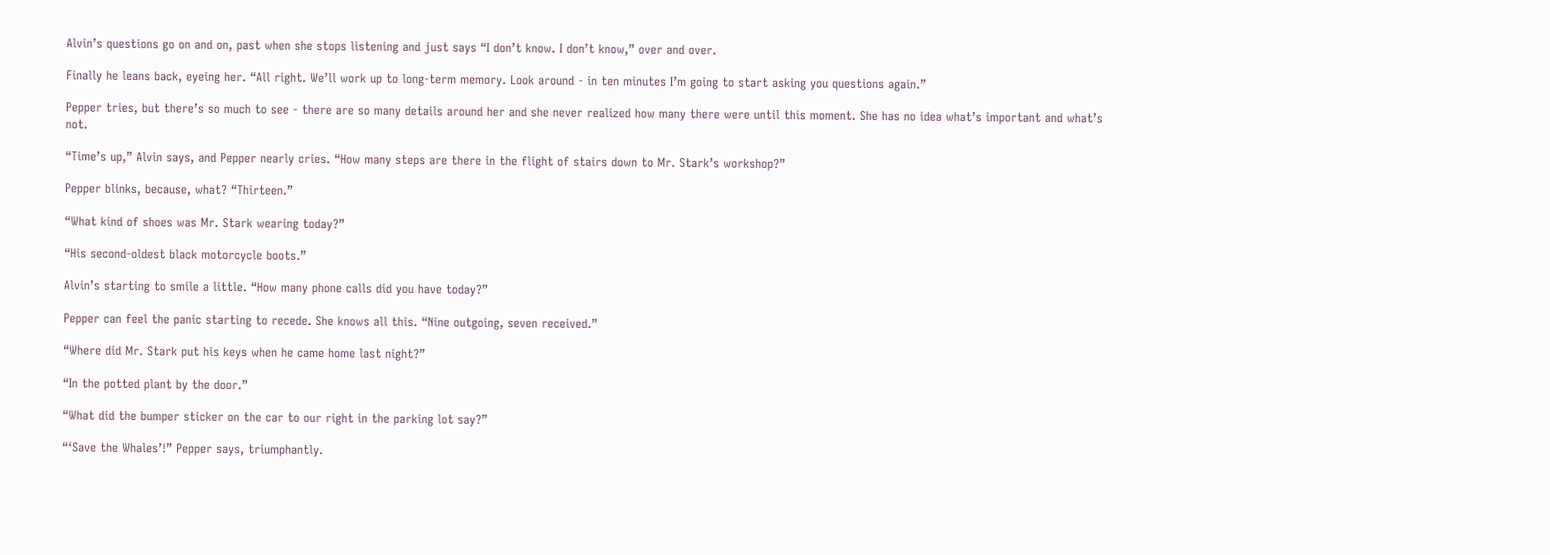Alvin’s questions go on and on, past when she stops listening and just says “I don’t know. I don’t know,” over and over.

Finally he leans back, eyeing her. “All right. We’ll work up to long-term memory. Look around - in ten minutes I’m going to start asking you questions again.”

Pepper tries, but there’s so much to see - there are so many details around her and she never realized how many there were until this moment. She has no idea what’s important and what’s not.

“Time’s up,” Alvin says, and Pepper nearly cries. “How many steps are there in the flight of stairs down to Mr. Stark’s workshop?”

Pepper blinks, because, what? “Thirteen.”

“What kind of shoes was Mr. Stark wearing today?”

“His second-oldest black motorcycle boots.”

Alvin’s starting to smile a little. “How many phone calls did you have today?”

Pepper can feel the panic starting to recede. She knows all this. “Nine outgoing, seven received.”

“Where did Mr. Stark put his keys when he came home last night?”

“In the potted plant by the door.”

“What did the bumper sticker on the car to our right in the parking lot say?”

“‘Save the Whales’!” Pepper says, triumphantly.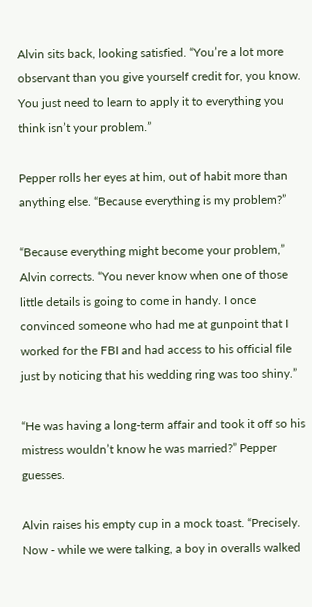Alvin sits back, looking satisfied. “You’re a lot more observant than you give yourself credit for, you know. You just need to learn to apply it to everything you think isn’t your problem.”

Pepper rolls her eyes at him, out of habit more than anything else. “Because everything is my problem?”

“Because everything might become your problem,” Alvin corrects. “You never know when one of those little details is going to come in handy. I once convinced someone who had me at gunpoint that I worked for the FBI and had access to his official file just by noticing that his wedding ring was too shiny.”

“He was having a long-term affair and took it off so his mistress wouldn’t know he was married?” Pepper guesses.

Alvin raises his empty cup in a mock toast. “Precisely. Now - while we were talking, a boy in overalls walked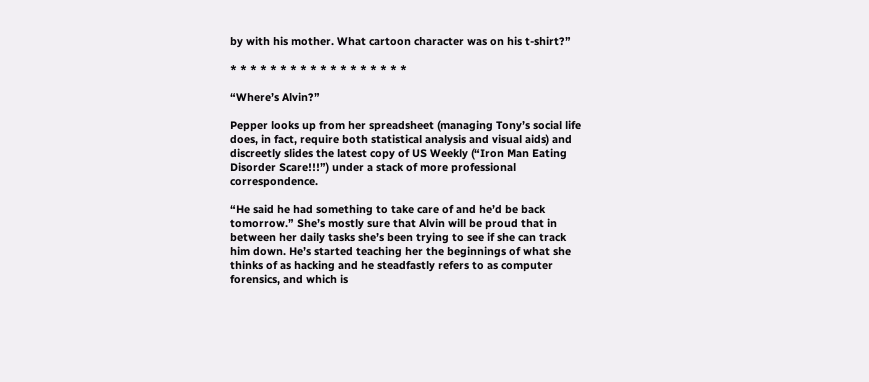by with his mother. What cartoon character was on his t-shirt?”

* * * * * * * * * * * * * * * * * *

“Where’s Alvin?”

Pepper looks up from her spreadsheet (managing Tony’s social life does, in fact, require both statistical analysis and visual aids) and discreetly slides the latest copy of US Weekly (“Iron Man Eating Disorder Scare!!!”) under a stack of more professional correspondence.

“He said he had something to take care of and he’d be back tomorrow.” She’s mostly sure that Alvin will be proud that in between her daily tasks she’s been trying to see if she can track him down. He’s started teaching her the beginnings of what she thinks of as hacking and he steadfastly refers to as computer forensics, and which is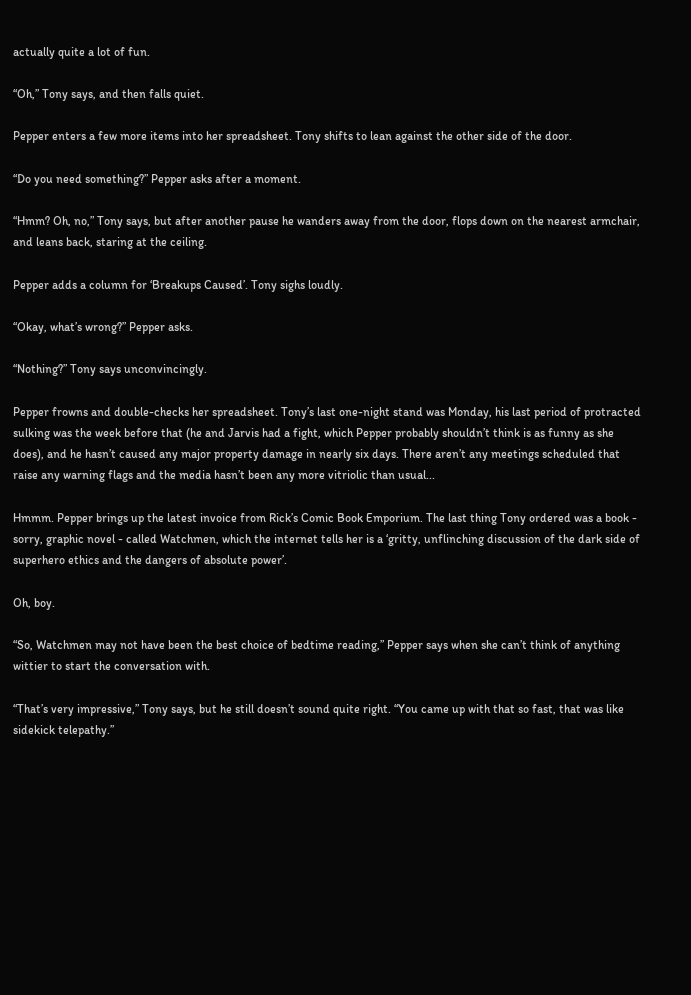actually quite a lot of fun.

“Oh,” Tony says, and then falls quiet.

Pepper enters a few more items into her spreadsheet. Tony shifts to lean against the other side of the door.

“Do you need something?” Pepper asks after a moment.

“Hmm? Oh, no,” Tony says, but after another pause he wanders away from the door, flops down on the nearest armchair, and leans back, staring at the ceiling.

Pepper adds a column for ‘Breakups Caused’. Tony sighs loudly.

“Okay, what’s wrong?” Pepper asks.

“Nothing?” Tony says unconvincingly.

Pepper frowns and double-checks her spreadsheet. Tony’s last one-night stand was Monday, his last period of protracted sulking was the week before that (he and Jarvis had a fight, which Pepper probably shouldn’t think is as funny as she does), and he hasn’t caused any major property damage in nearly six days. There aren’t any meetings scheduled that raise any warning flags and the media hasn’t been any more vitriolic than usual...

Hmmm. Pepper brings up the latest invoice from Rick’s Comic Book Emporium. The last thing Tony ordered was a book - sorry, graphic novel - called Watchmen, which the internet tells her is a ‘gritty, unflinching discussion of the dark side of superhero ethics and the dangers of absolute power’.

Oh, boy.

“So, Watchmen may not have been the best choice of bedtime reading,” Pepper says when she can’t think of anything wittier to start the conversation with.

“That’s very impressive,” Tony says, but he still doesn’t sound quite right. “You came up with that so fast, that was like sidekick telepathy.”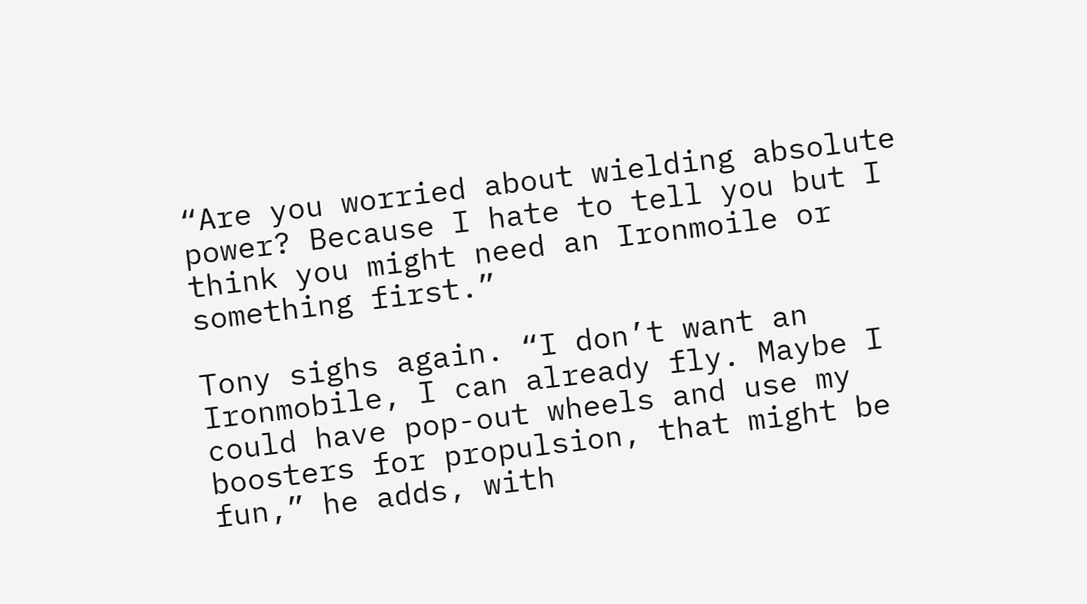“Are you worried about wielding absolute power? Because I hate to tell you but I think you might need an Ironmoile or something first.”

Tony sighs again. “I don’t want an Ironmobile, I can already fly. Maybe I could have pop-out wheels and use my boosters for propulsion, that might be fun,” he adds, with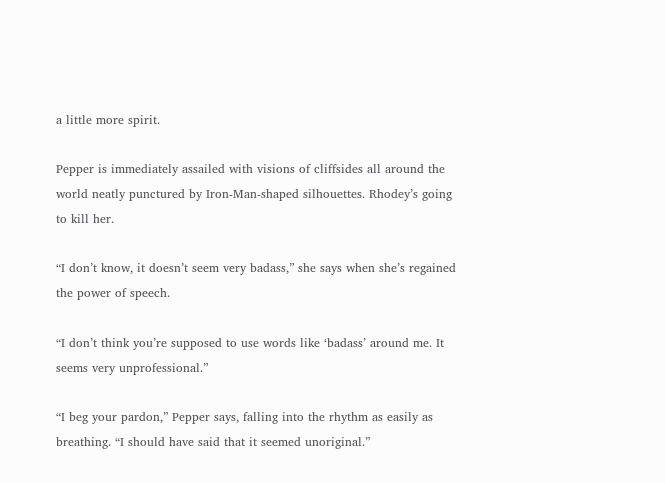a little more spirit.

Pepper is immediately assailed with visions of cliffsides all around the world neatly punctured by Iron-Man-shaped silhouettes. Rhodey’s going to kill her.

“I don’t know, it doesn’t seem very badass,” she says when she’s regained the power of speech.

“I don’t think you’re supposed to use words like ‘badass’ around me. It seems very unprofessional.”

“I beg your pardon,” Pepper says, falling into the rhythm as easily as breathing. “I should have said that it seemed unoriginal.”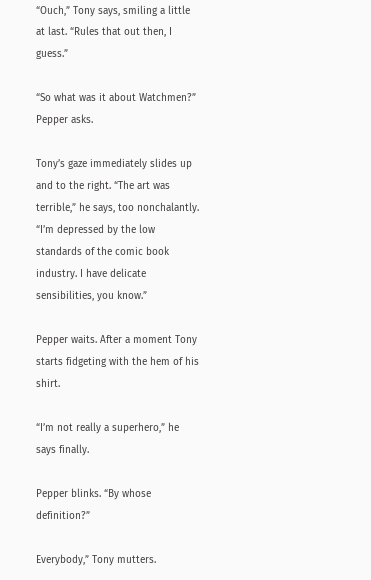“Ouch,” Tony says, smiling a little at last. “Rules that out then, I guess.”

“So what was it about Watchmen?” Pepper asks.

Tony’s gaze immediately slides up and to the right. “The art was terrible,” he says, too nonchalantly. “I’m depressed by the low standards of the comic book industry. I have delicate sensibilities, you know.”

Pepper waits. After a moment Tony starts fidgeting with the hem of his shirt.

“I’m not really a superhero,” he says finally.

Pepper blinks. “By whose definition?”

Everybody,” Tony mutters.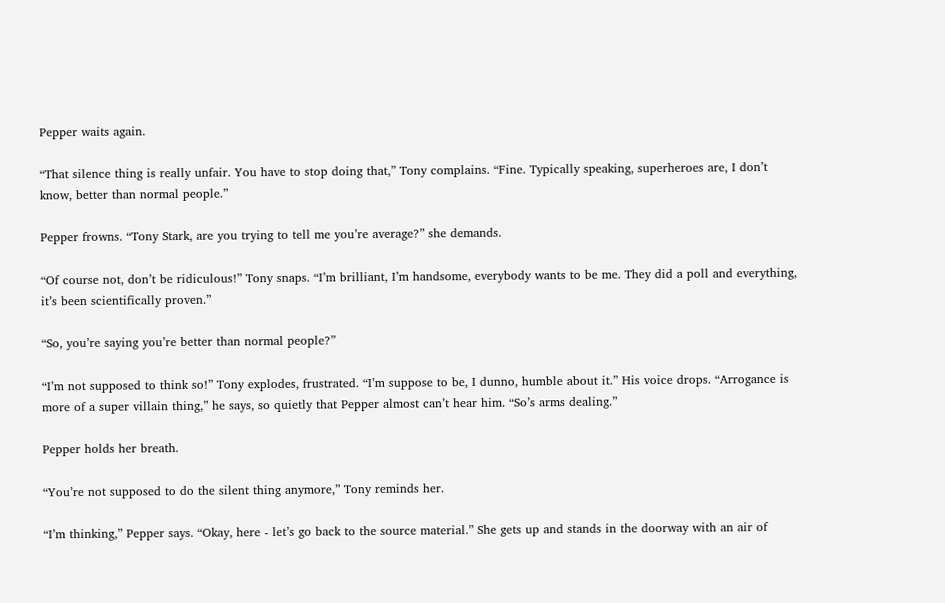Pepper waits again.

“That silence thing is really unfair. You have to stop doing that,” Tony complains. “Fine. Typically speaking, superheroes are, I don’t know, better than normal people.”

Pepper frowns. “Tony Stark, are you trying to tell me you’re average?” she demands.

“Of course not, don’t be ridiculous!” Tony snaps. “I’m brilliant, I’m handsome, everybody wants to be me. They did a poll and everything, it’s been scientifically proven.”

“So, you’re saying you’re better than normal people?”

“I’m not supposed to think so!” Tony explodes, frustrated. “I’m suppose to be, I dunno, humble about it.” His voice drops. “Arrogance is more of a super villain thing,” he says, so quietly that Pepper almost can’t hear him. “So’s arms dealing.”

Pepper holds her breath.

“You’re not supposed to do the silent thing anymore,” Tony reminds her.

“I’m thinking,” Pepper says. “Okay, here - let’s go back to the source material.” She gets up and stands in the doorway with an air of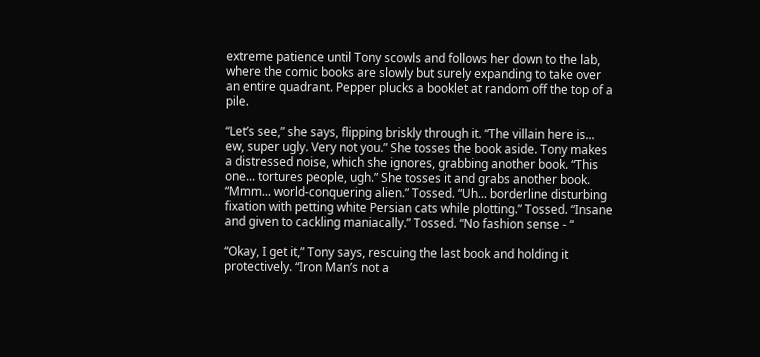extreme patience until Tony scowls and follows her down to the lab, where the comic books are slowly but surely expanding to take over an entire quadrant. Pepper plucks a booklet at random off the top of a pile.

“Let’s see,” she says, flipping briskly through it. “The villain here is... ew, super ugly. Very not you.” She tosses the book aside. Tony makes a distressed noise, which she ignores, grabbing another book. “This one... tortures people, ugh.” She tosses it and grabs another book. “Mmm... world-conquering alien.” Tossed. “Uh... borderline disturbing fixation with petting white Persian cats while plotting.” Tossed. “Insane and given to cackling maniacally.” Tossed. “No fashion sense - “

“Okay, I get it,” Tony says, rescuing the last book and holding it protectively. “Iron Man’s not a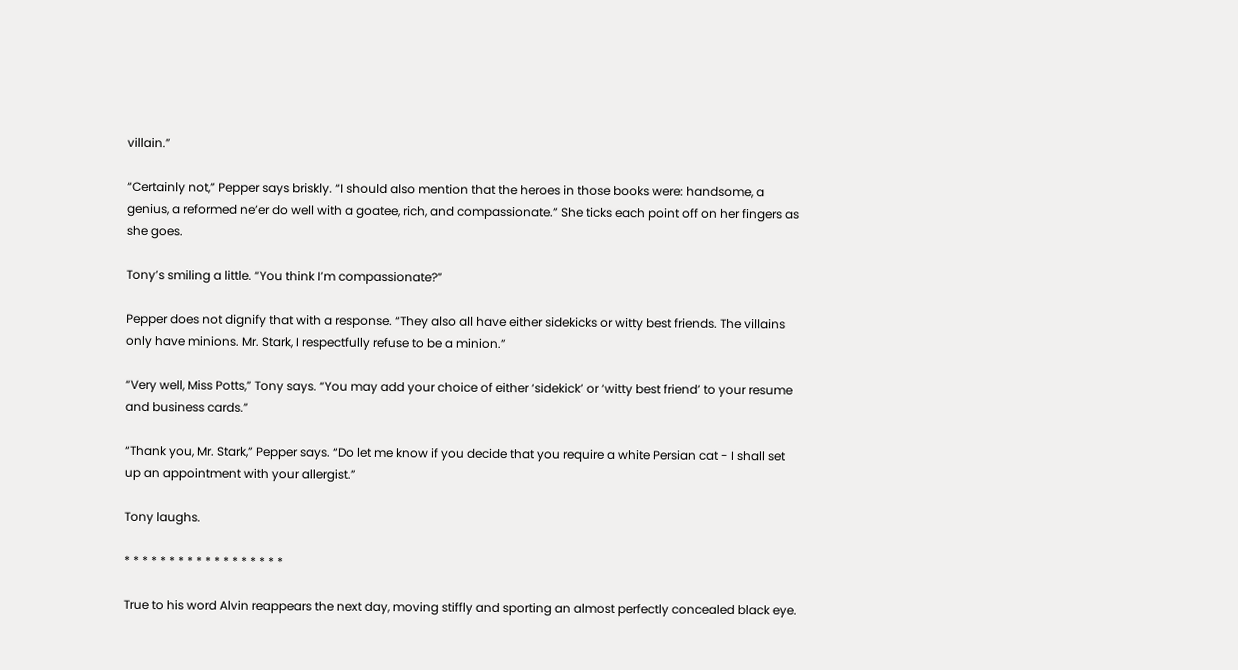villain.”

“Certainly not,” Pepper says briskly. “I should also mention that the heroes in those books were: handsome, a genius, a reformed ne’er do well with a goatee, rich, and compassionate.” She ticks each point off on her fingers as she goes.

Tony’s smiling a little. “You think I’m compassionate?”

Pepper does not dignify that with a response. “They also all have either sidekicks or witty best friends. The villains only have minions. Mr. Stark, I respectfully refuse to be a minion.”

“Very well, Miss Potts,” Tony says. “You may add your choice of either ‘sidekick’ or ‘witty best friend’ to your resume and business cards.”

“Thank you, Mr. Stark,” Pepper says. “Do let me know if you decide that you require a white Persian cat - I shall set up an appointment with your allergist.”

Tony laughs.

* * * * * * * * * * * * * * * * * *

True to his word Alvin reappears the next day, moving stiffly and sporting an almost perfectly concealed black eye.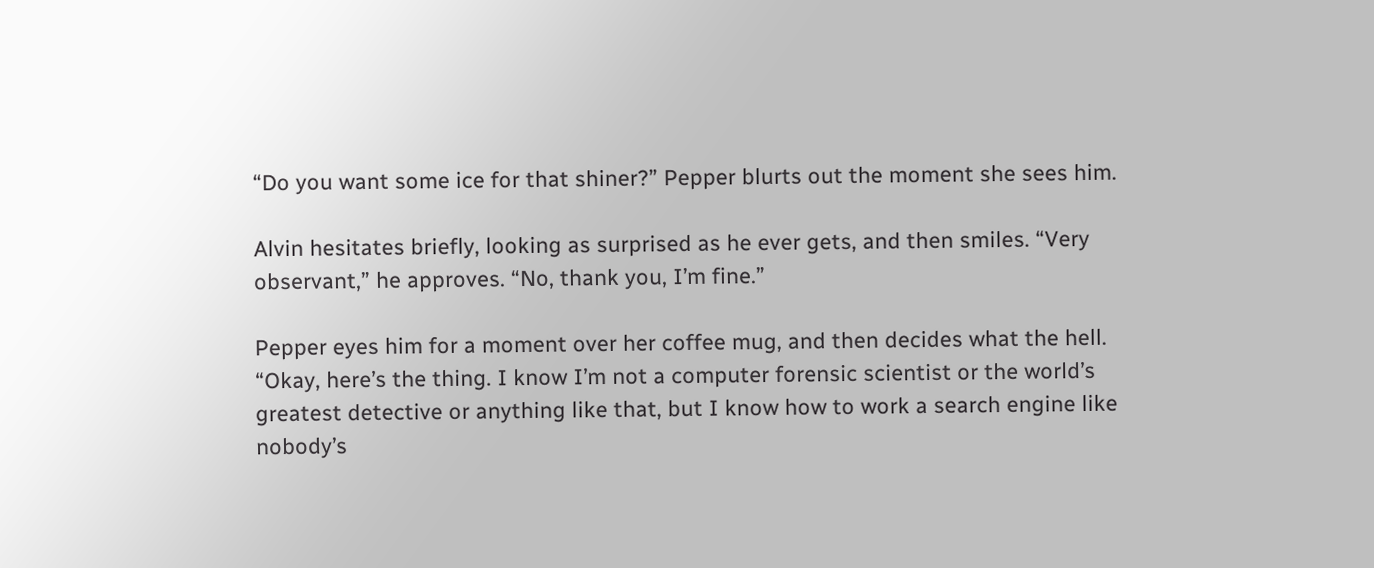“Do you want some ice for that shiner?” Pepper blurts out the moment she sees him.

Alvin hesitates briefly, looking as surprised as he ever gets, and then smiles. “Very observant,” he approves. “No, thank you, I’m fine.”

Pepper eyes him for a moment over her coffee mug, and then decides what the hell. “Okay, here’s the thing. I know I’m not a computer forensic scientist or the world’s greatest detective or anything like that, but I know how to work a search engine like nobody’s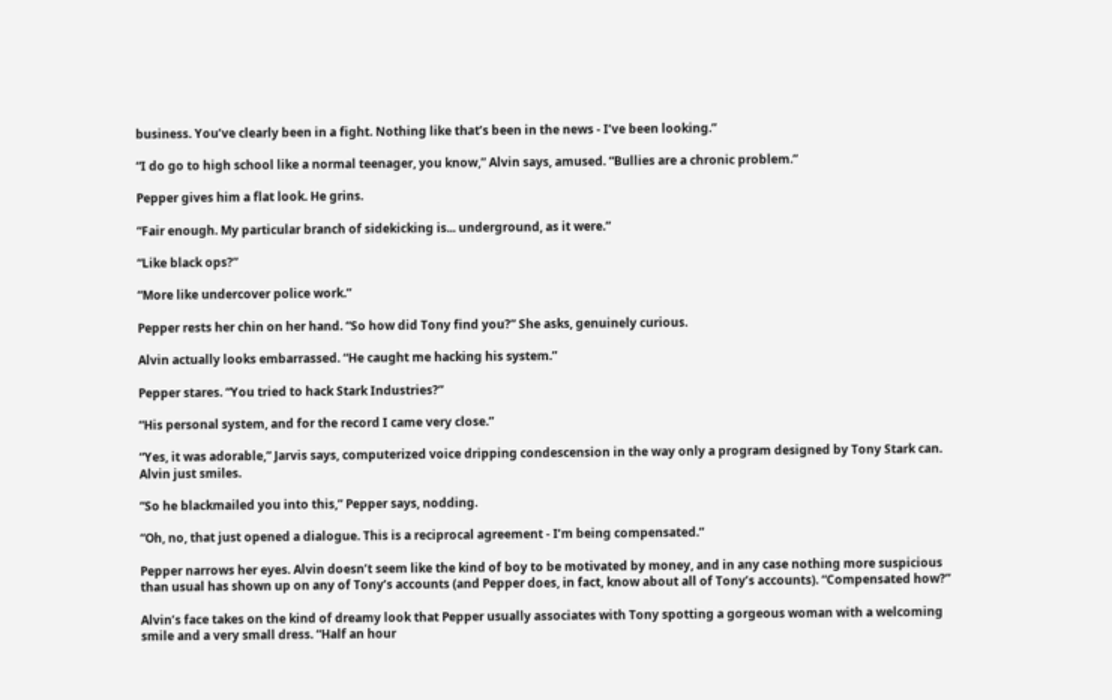business. You’ve clearly been in a fight. Nothing like that’s been in the news - I’ve been looking.”

“I do go to high school like a normal teenager, you know,” Alvin says, amused. “Bullies are a chronic problem.”

Pepper gives him a flat look. He grins.

“Fair enough. My particular branch of sidekicking is... underground, as it were.”

“Like black ops?”

“More like undercover police work.”

Pepper rests her chin on her hand. “So how did Tony find you?” She asks, genuinely curious.

Alvin actually looks embarrassed. “He caught me hacking his system.”

Pepper stares. “You tried to hack Stark Industries?”

“His personal system, and for the record I came very close.”

“Yes, it was adorable,” Jarvis says, computerized voice dripping condescension in the way only a program designed by Tony Stark can. Alvin just smiles.

“So he blackmailed you into this,” Pepper says, nodding.

“Oh, no, that just opened a dialogue. This is a reciprocal agreement - I’m being compensated.”

Pepper narrows her eyes. Alvin doesn’t seem like the kind of boy to be motivated by money, and in any case nothing more suspicious than usual has shown up on any of Tony’s accounts (and Pepper does, in fact, know about all of Tony’s accounts). “Compensated how?”

Alvin’s face takes on the kind of dreamy look that Pepper usually associates with Tony spotting a gorgeous woman with a welcoming smile and a very small dress. “Half an hour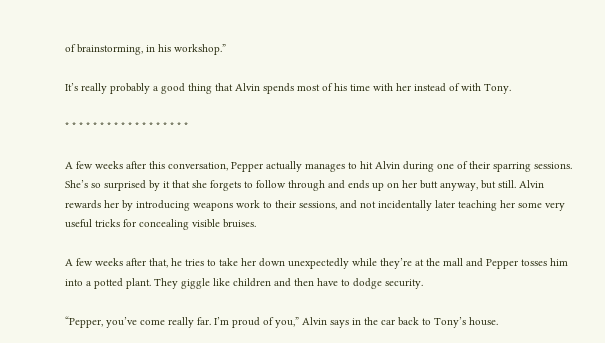of brainstorming, in his workshop.”

It’s really probably a good thing that Alvin spends most of his time with her instead of with Tony.

* * * * * * * * * * * * * * * * * *

A few weeks after this conversation, Pepper actually manages to hit Alvin during one of their sparring sessions. She’s so surprised by it that she forgets to follow through and ends up on her butt anyway, but still. Alvin rewards her by introducing weapons work to their sessions, and not incidentally later teaching her some very useful tricks for concealing visible bruises.

A few weeks after that, he tries to take her down unexpectedly while they’re at the mall and Pepper tosses him into a potted plant. They giggle like children and then have to dodge security.

“Pepper, you’ve come really far. I’m proud of you,” Alvin says in the car back to Tony’s house.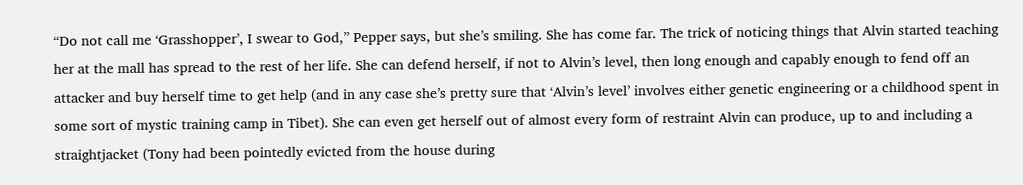“Do not call me ‘Grasshopper’, I swear to God,” Pepper says, but she’s smiling. She has come far. The trick of noticing things that Alvin started teaching her at the mall has spread to the rest of her life. She can defend herself, if not to Alvin’s level, then long enough and capably enough to fend off an attacker and buy herself time to get help (and in any case she’s pretty sure that ‘Alvin’s level’ involves either genetic engineering or a childhood spent in some sort of mystic training camp in Tibet). She can even get herself out of almost every form of restraint Alvin can produce, up to and including a straightjacket (Tony had been pointedly evicted from the house during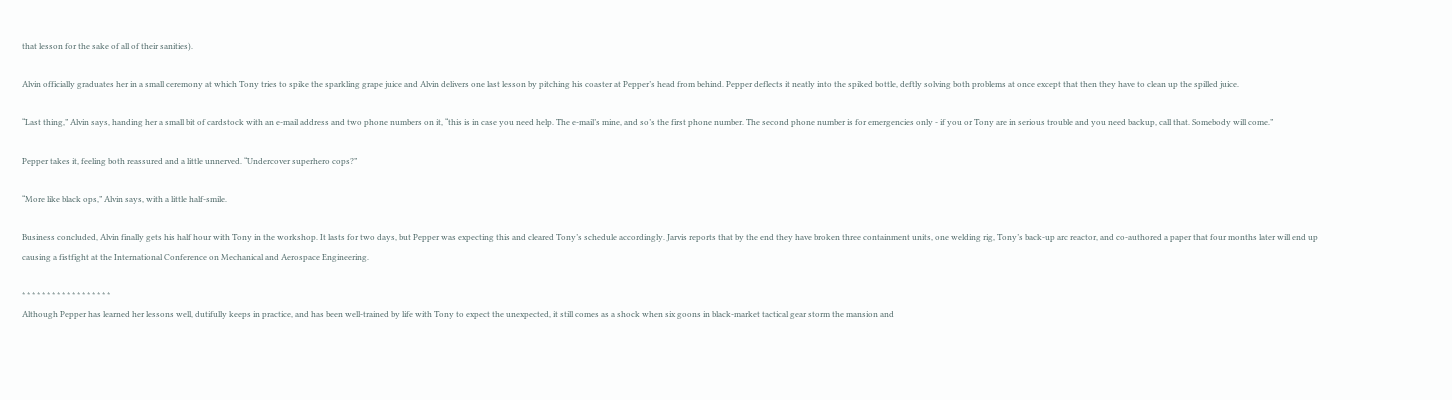that lesson for the sake of all of their sanities).

Alvin officially graduates her in a small ceremony at which Tony tries to spike the sparkling grape juice and Alvin delivers one last lesson by pitching his coaster at Pepper’s head from behind. Pepper deflects it neatly into the spiked bottle, deftly solving both problems at once except that then they have to clean up the spilled juice.

“Last thing,” Alvin says, handing her a small bit of cardstock with an e-mail address and two phone numbers on it, “this is in case you need help. The e-mail’s mine, and so’s the first phone number. The second phone number is for emergencies only - if you or Tony are in serious trouble and you need backup, call that. Somebody will come.”

Pepper takes it, feeling both reassured and a little unnerved. “Undercover superhero cops?”

“More like black ops,” Alvin says, with a little half-smile.

Business concluded, Alvin finally gets his half hour with Tony in the workshop. It lasts for two days, but Pepper was expecting this and cleared Tony’s schedule accordingly. Jarvis reports that by the end they have broken three containment units, one welding rig, Tony’s back-up arc reactor, and co-authored a paper that four months later will end up causing a fistfight at the International Conference on Mechanical and Aerospace Engineering.

* * * * * * * * * * * * * * * * * *
Although Pepper has learned her lessons well, dutifully keeps in practice, and has been well-trained by life with Tony to expect the unexpected, it still comes as a shock when six goons in black-market tactical gear storm the mansion and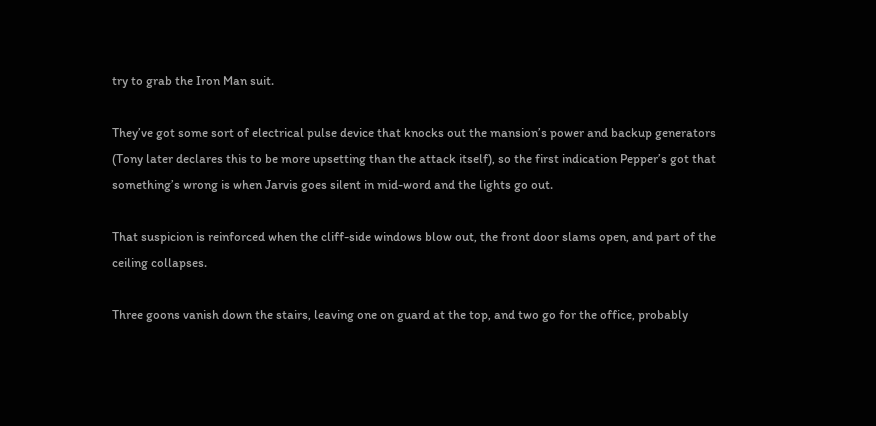try to grab the Iron Man suit.

They’ve got some sort of electrical pulse device that knocks out the mansion’s power and backup generators (Tony later declares this to be more upsetting than the attack itself), so the first indication Pepper’s got that something’s wrong is when Jarvis goes silent in mid-word and the lights go out.

That suspicion is reinforced when the cliff-side windows blow out, the front door slams open, and part of the ceiling collapses.

Three goons vanish down the stairs, leaving one on guard at the top, and two go for the office, probably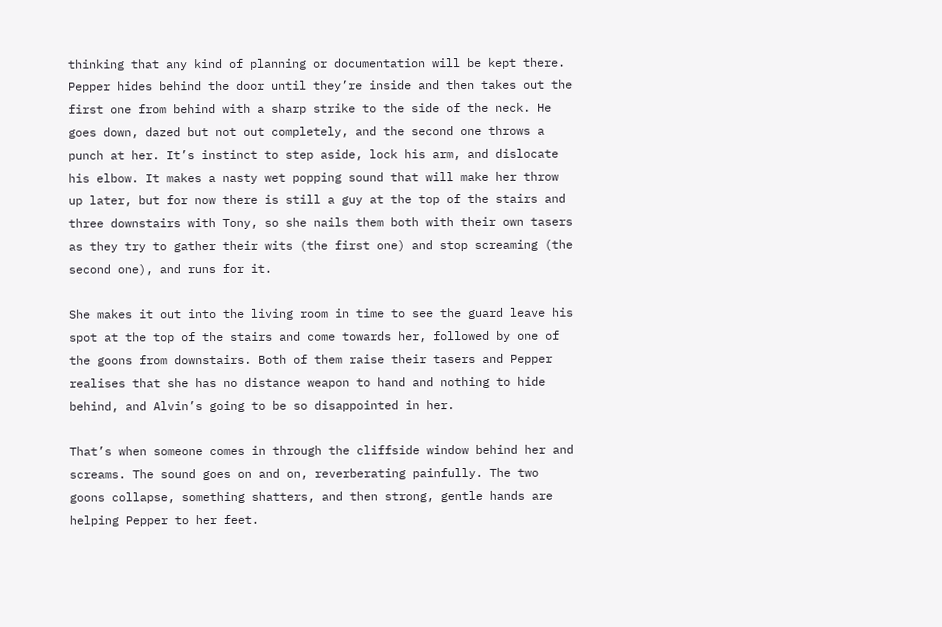thinking that any kind of planning or documentation will be kept there. Pepper hides behind the door until they’re inside and then takes out the first one from behind with a sharp strike to the side of the neck. He goes down, dazed but not out completely, and the second one throws a punch at her. It’s instinct to step aside, lock his arm, and dislocate his elbow. It makes a nasty wet popping sound that will make her throw up later, but for now there is still a guy at the top of the stairs and three downstairs with Tony, so she nails them both with their own tasers as they try to gather their wits (the first one) and stop screaming (the second one), and runs for it.

She makes it out into the living room in time to see the guard leave his spot at the top of the stairs and come towards her, followed by one of the goons from downstairs. Both of them raise their tasers and Pepper realises that she has no distance weapon to hand and nothing to hide behind, and Alvin’s going to be so disappointed in her.

That’s when someone comes in through the cliffside window behind her and screams. The sound goes on and on, reverberating painfully. The two goons collapse, something shatters, and then strong, gentle hands are helping Pepper to her feet.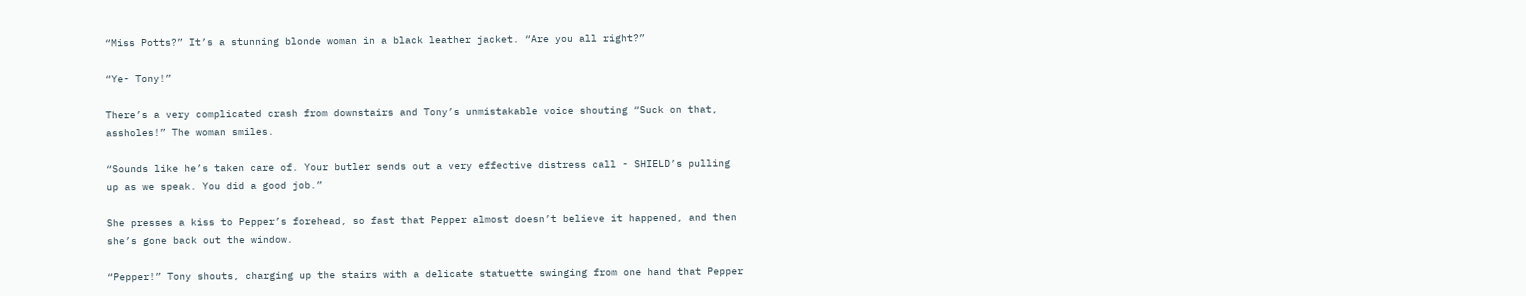“Miss Potts?” It’s a stunning blonde woman in a black leather jacket. “Are you all right?”

“Ye- Tony!”

There’s a very complicated crash from downstairs and Tony’s unmistakable voice shouting “Suck on that, assholes!” The woman smiles.

“Sounds like he’s taken care of. Your butler sends out a very effective distress call - SHIELD’s pulling up as we speak. You did a good job.”

She presses a kiss to Pepper’s forehead, so fast that Pepper almost doesn’t believe it happened, and then she’s gone back out the window.

“Pepper!” Tony shouts, charging up the stairs with a delicate statuette swinging from one hand that Pepper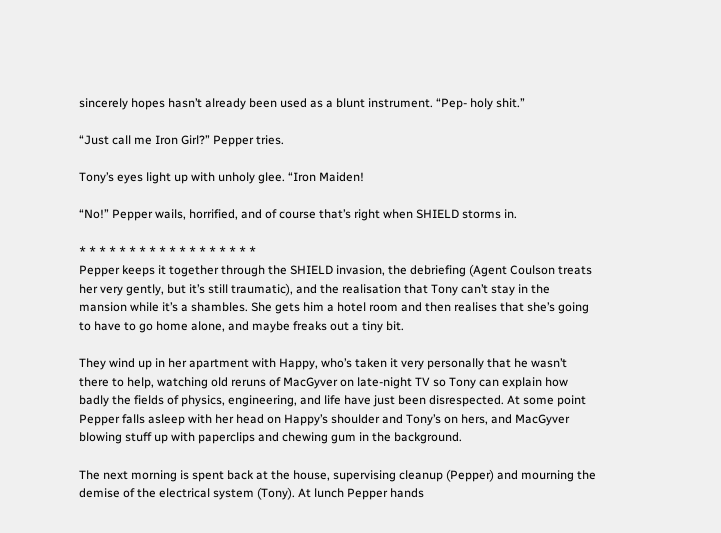sincerely hopes hasn’t already been used as a blunt instrument. “Pep- holy shit.”

“Just call me Iron Girl?” Pepper tries.

Tony’s eyes light up with unholy glee. “Iron Maiden!

“No!” Pepper wails, horrified, and of course that’s right when SHIELD storms in.

* * * * * * * * * * * * * * * * * *
Pepper keeps it together through the SHIELD invasion, the debriefing (Agent Coulson treats her very gently, but it’s still traumatic), and the realisation that Tony can’t stay in the mansion while it’s a shambles. She gets him a hotel room and then realises that she’s going to have to go home alone, and maybe freaks out a tiny bit.

They wind up in her apartment with Happy, who’s taken it very personally that he wasn’t there to help, watching old reruns of MacGyver on late-night TV so Tony can explain how badly the fields of physics, engineering, and life have just been disrespected. At some point Pepper falls asleep with her head on Happy’s shoulder and Tony’s on hers, and MacGyver blowing stuff up with paperclips and chewing gum in the background.

The next morning is spent back at the house, supervising cleanup (Pepper) and mourning the demise of the electrical system (Tony). At lunch Pepper hands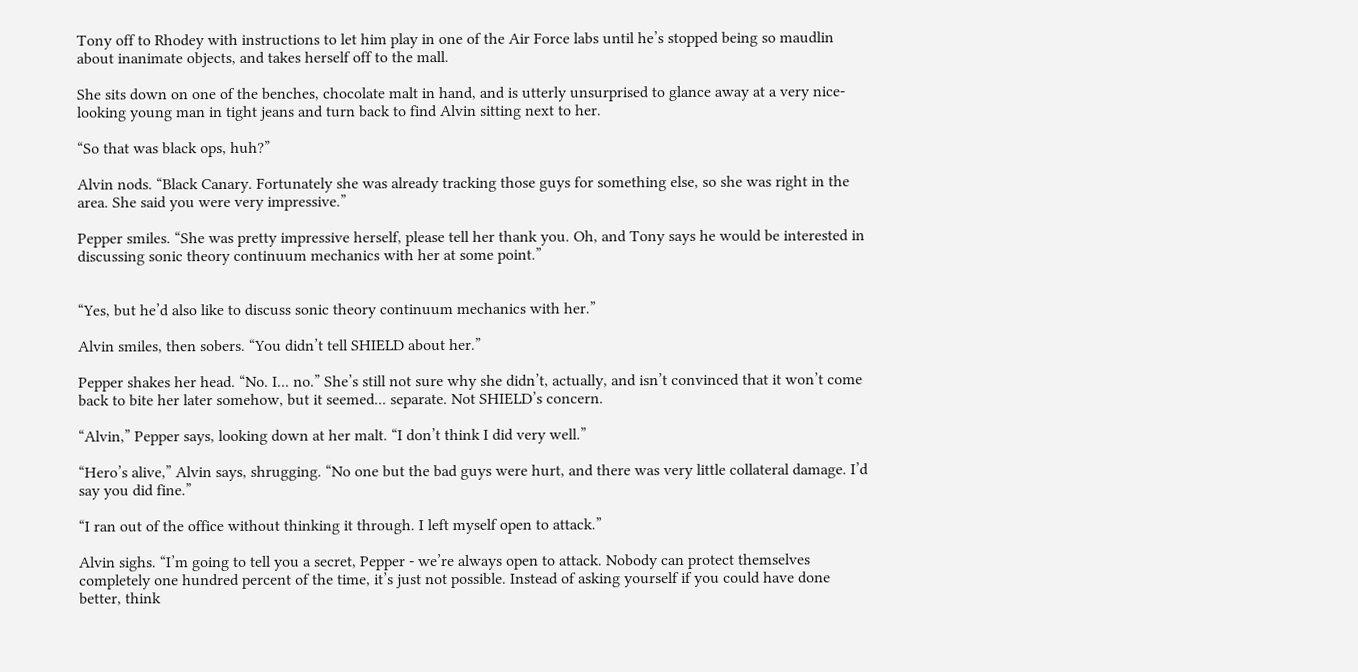Tony off to Rhodey with instructions to let him play in one of the Air Force labs until he’s stopped being so maudlin about inanimate objects, and takes herself off to the mall.

She sits down on one of the benches, chocolate malt in hand, and is utterly unsurprised to glance away at a very nice-looking young man in tight jeans and turn back to find Alvin sitting next to her.

“So that was black ops, huh?”

Alvin nods. “Black Canary. Fortunately she was already tracking those guys for something else, so she was right in the area. She said you were very impressive.”

Pepper smiles. “She was pretty impressive herself, please tell her thank you. Oh, and Tony says he would be interested in discussing sonic theory continuum mechanics with her at some point.”


“Yes, but he’d also like to discuss sonic theory continuum mechanics with her.”

Alvin smiles, then sobers. “You didn’t tell SHIELD about her.”

Pepper shakes her head. “No. I... no.” She’s still not sure why she didn’t, actually, and isn’t convinced that it won’t come back to bite her later somehow, but it seemed... separate. Not SHIELD’s concern.

“Alvin,” Pepper says, looking down at her malt. “I don’t think I did very well.”

“Hero’s alive,” Alvin says, shrugging. “No one but the bad guys were hurt, and there was very little collateral damage. I’d say you did fine.”

“I ran out of the office without thinking it through. I left myself open to attack.”

Alvin sighs. “I’m going to tell you a secret, Pepper - we’re always open to attack. Nobody can protect themselves completely one hundred percent of the time, it’s just not possible. Instead of asking yourself if you could have done better, think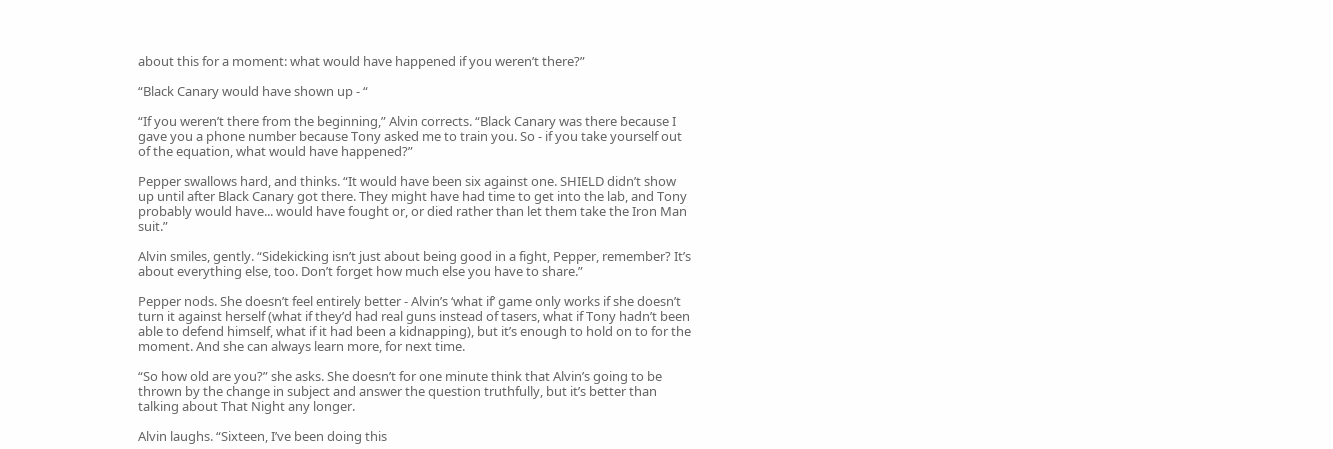about this for a moment: what would have happened if you weren’t there?”

“Black Canary would have shown up - “

“If you weren’t there from the beginning,” Alvin corrects. “Black Canary was there because I gave you a phone number because Tony asked me to train you. So - if you take yourself out of the equation, what would have happened?”

Pepper swallows hard, and thinks. “It would have been six against one. SHIELD didn’t show up until after Black Canary got there. They might have had time to get into the lab, and Tony probably would have... would have fought or, or died rather than let them take the Iron Man suit.”

Alvin smiles, gently. “Sidekicking isn’t just about being good in a fight, Pepper, remember? It’s about everything else, too. Don’t forget how much else you have to share.”

Pepper nods. She doesn’t feel entirely better - Alvin’s ‘what if’ game only works if she doesn’t turn it against herself (what if they’d had real guns instead of tasers, what if Tony hadn’t been able to defend himself, what if it had been a kidnapping), but it’s enough to hold on to for the moment. And she can always learn more, for next time.

“So how old are you?” she asks. She doesn’t for one minute think that Alvin’s going to be thrown by the change in subject and answer the question truthfully, but it’s better than talking about That Night any longer.

Alvin laughs. “Sixteen, I’ve been doing this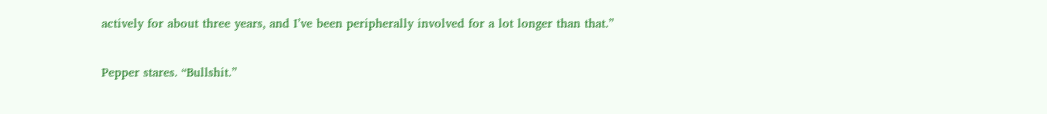actively for about three years, and I’ve been peripherally involved for a lot longer than that.”

Pepper stares. “Bullshit.”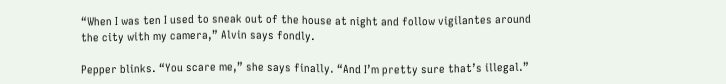“When I was ten I used to sneak out of the house at night and follow vigilantes around the city with my camera,” Alvin says fondly.

Pepper blinks. “You scare me,” she says finally. “And I’m pretty sure that’s illegal.”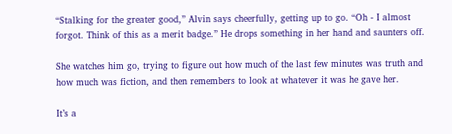“Stalking for the greater good,” Alvin says cheerfully, getting up to go. “Oh - I almost forgot. Think of this as a merit badge.” He drops something in her hand and saunters off.

She watches him go, trying to figure out how much of the last few minutes was truth and how much was fiction, and then remembers to look at whatever it was he gave her.

It’s a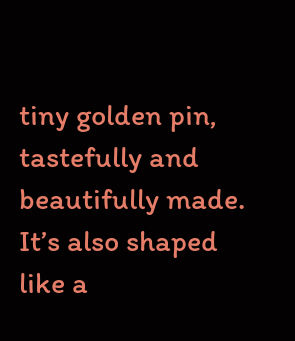tiny golden pin, tastefully and beautifully made. It’s also shaped like a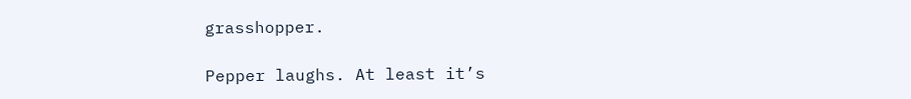grasshopper.

Pepper laughs. At least it’s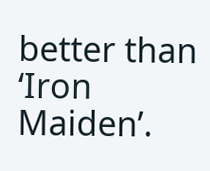better than ‘Iron Maiden’.